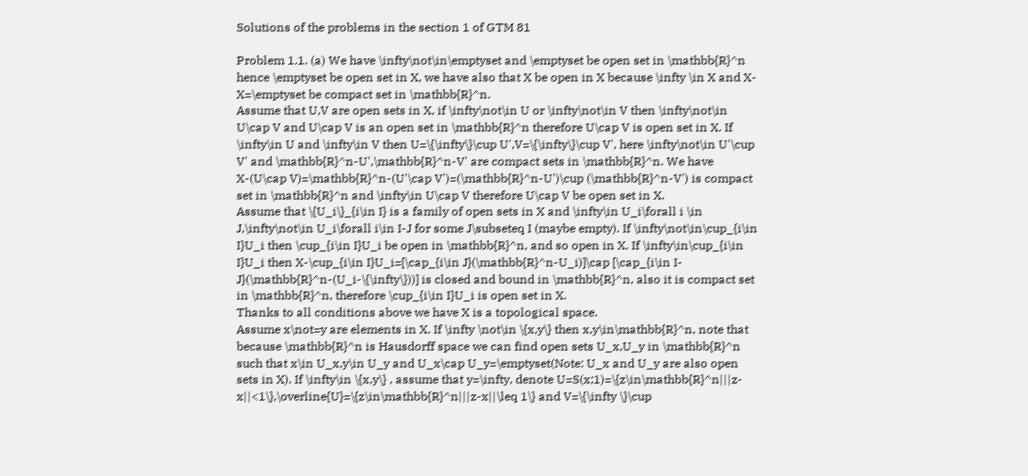Solutions of the problems in the section 1 of GTM 81

Problem 1.1. (a) We have \infty\not\in\emptyset and \emptyset be open set in \mathbb{R}^n hence \emptyset be open set in X, we have also that X be open in X because \infty \in X and X-X=\emptyset be compact set in \mathbb{R}^n.
Assume that U,V are open sets in X, if \infty\not\in U or \infty\not\in V then \infty\not\in U\cap V and U\cap V is an open set in \mathbb{R}^n therefore U\cap V is open set in X. If \infty\in U and \infty\in V then U=\{\infty\}\cup U',V=\{\infty\}\cup V', here \infty\not\in U'\cup V' and \mathbb{R}^n-U',\mathbb{R}^n-V' are compact sets in \mathbb{R}^n. We have X-(U\cap V)=\mathbb{R}^n-(U'\cap V')=(\mathbb{R}^n-U')\cup (\mathbb{R}^n-V') is compact set in \mathbb{R}^n and \infty\in U\cap V therefore U\cap V be open set in X.
Assume that \{U_i\}_{i\in I} is a family of open sets in X and \infty\in U_i\forall i \in J,\infty\not\in U_i\forall i\in I-J for some J\subseteq I (maybe empty). If \infty\not\in\cup_{i\in I}U_i then \cup_{i\in I}U_i be open in \mathbb{R}^n, and so open in X. If \infty\in\cup_{i\in I}U_i then X-\cup_{i\in I}U_i=[\cap_{i\in J}(\mathbb{R}^n-U_i)]\cap [\cap_{i\in I-J}(\mathbb{R}^n-(U_i-\{\infty\}))] is closed and bound in \mathbb{R}^n, also it is compact set in \mathbb{R}^n, therefore \cup_{i\in I}U_i is open set in X.
Thanks to all conditions above we have X is a topological space.
Assume x\not=y are elements in X. If \infty \not\in \{x,y\} then x,y\in\mathbb{R}^n, note that because \mathbb{R}^n is Hausdorff space we can find open sets U_x,U_y in \mathbb{R}^n such that x\in U_x,y\in U_y and U_x\cap U_y=\emptyset(Note: U_x and U_y are also open sets in X). If \infty\in \{x,y\} , assume that y=\infty, denote U=S(x;1)=\{z\in\mathbb{R}^n|||z-x||<1\},\overline{U}=\{z\in\mathbb{R}^n|||z-x||\leq 1\} and V=\{\infty \}\cup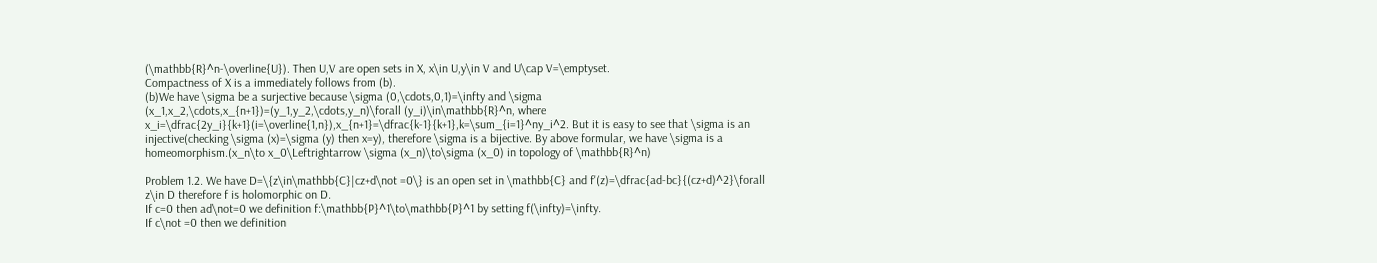(\mathbb{R}^n-\overline{U}). Then U,V are open sets in X, x\in U,y\in V and U\cap V=\emptyset.
Compactness of X is a immediately follows from (b).
(b)We have \sigma be a surjective because \sigma (0,\cdots,0,1)=\infty and \sigma (x_1,x_2,\cdots,x_{n+1})=(y_1,y_2,\cdots,y_n)\forall (y_i)\in\mathbb{R}^n, where x_i=\dfrac{2y_i}{k+1}(i=\overline{1,n}),x_{n+1}=\dfrac{k-1}{k+1},k=\sum_{i=1}^ny_i^2. But it is easy to see that \sigma is an injective(checking \sigma (x)=\sigma (y) then x=y), therefore \sigma is a bijective. By above formular, we have \sigma is a homeomorphism.(x_n\to x_0\Leftrightarrow \sigma (x_n)\to\sigma (x_0) in topology of \mathbb{R}^n)

Problem 1.2. We have D=\{z\in\mathbb{C}|cz+d\not =0\} is an open set in \mathbb{C} and f'(z)=\dfrac{ad-bc}{(cz+d)^2}\forall z\in D therefore f is holomorphic on D.
If c=0 then ad\not=0 we definition f:\mathbb{P}^1\to\mathbb{P}^1 by setting f(\infty)=\infty.
If c\not =0 then we definition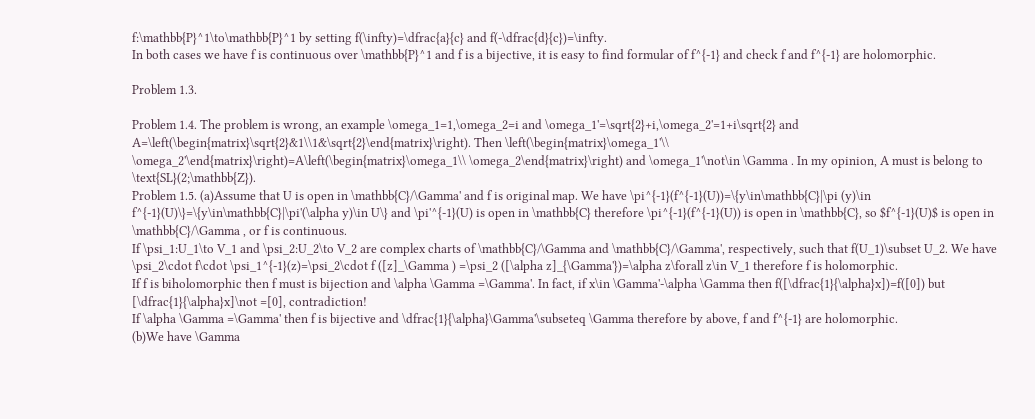f:\mathbb{P}^1\to\mathbb{P}^1 by setting f(\infty)=\dfrac{a}{c} and f(-\dfrac{d}{c})=\infty.
In both cases we have f is continuous over \mathbb{P}^1 and f is a bijective, it is easy to find formular of f^{-1} and check f and f^{-1} are holomorphic.

Problem 1.3.

Problem 1.4. The problem is wrong, an example \omega_1=1,\omega_2=i and \omega_1'=\sqrt{2}+i,\omega_2'=1+i\sqrt{2} and A=\left(\begin{matrix}\sqrt{2}&1\\1&\sqrt{2}\end{matrix}\right). Then \left(\begin{matrix}\omega_1'\\ \omega_2'\end{matrix}\right)=A\left(\begin{matrix}\omega_1\\ \omega_2\end{matrix}\right) and \omega_1'\not\in \Gamma . In my opinion, A must is belong to \text{SL}(2;\mathbb{Z}).
Problem 1.5. (a)Assume that U is open in \mathbb{C}/\Gamma' and f is original map. We have \pi^{-1}(f^{-1}(U))=\{y\in\mathbb{C}|\pi (y)\in f^{-1}(U)\}=\{y\in\mathbb{C}|\pi'(\alpha y)\in U\} and \pi'^{-1}(U) is open in \mathbb{C} therefore \pi^{-1}(f^{-1}(U)) is open in \mathbb{C}, so $f^{-1}(U)$ is open in \mathbb{C}/\Gamma , or f is continuous.
If \psi_1:U_1\to V_1 and \psi_2:U_2\to V_2 are complex charts of \mathbb{C}/\Gamma and \mathbb{C}/\Gamma', respectively, such that f(U_1)\subset U_2. We have \psi_2\cdot f\cdot \psi_1^{-1}(z)=\psi_2\cdot f ([z]_\Gamma ) =\psi_2 ([\alpha z]_{\Gamma'})=\alpha z\forall z\in V_1 therefore f is holomorphic.
If f is biholomorphic then f must is bijection and \alpha \Gamma =\Gamma'. In fact, if x\in \Gamma'-\alpha \Gamma then f([\dfrac{1}{\alpha}x])=f([0]) but [\dfrac{1}{\alpha}x]\not =[0], contradiction!
If \alpha \Gamma =\Gamma' then f is bijective and \dfrac{1}{\alpha}\Gamma'\subseteq \Gamma therefore by above, f and f^{-1} are holomorphic.
(b)We have \Gamma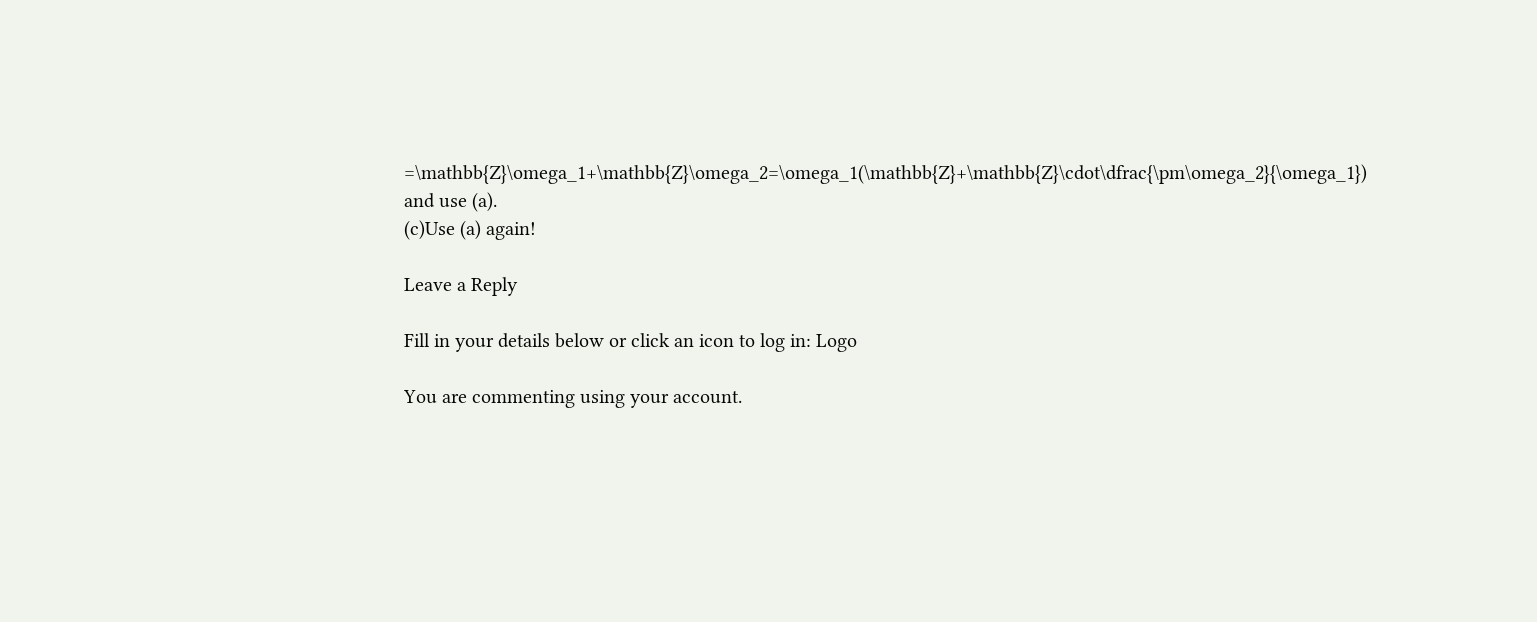=\mathbb{Z}\omega_1+\mathbb{Z}\omega_2=\omega_1(\mathbb{Z}+\mathbb{Z}\cdot\dfrac{\pm\omega_2}{\omega_1}) and use (a).
(c)Use (a) again!

Leave a Reply

Fill in your details below or click an icon to log in: Logo

You are commenting using your account.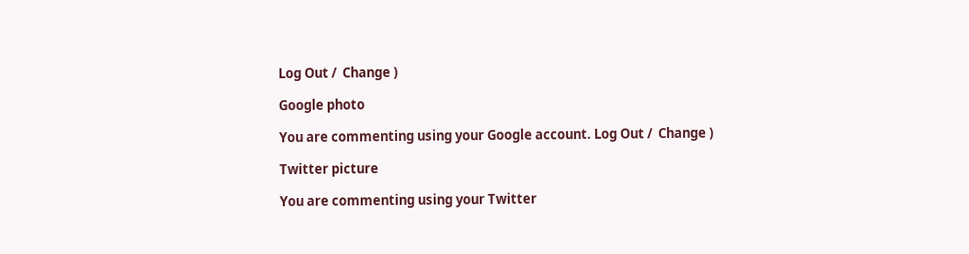Log Out /  Change )

Google photo

You are commenting using your Google account. Log Out /  Change )

Twitter picture

You are commenting using your Twitter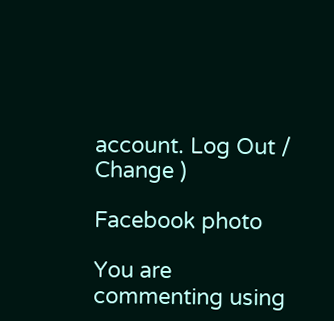account. Log Out /  Change )

Facebook photo

You are commenting using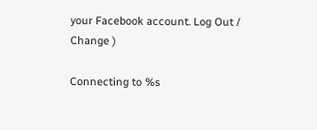your Facebook account. Log Out /  Change )

Connecting to %s